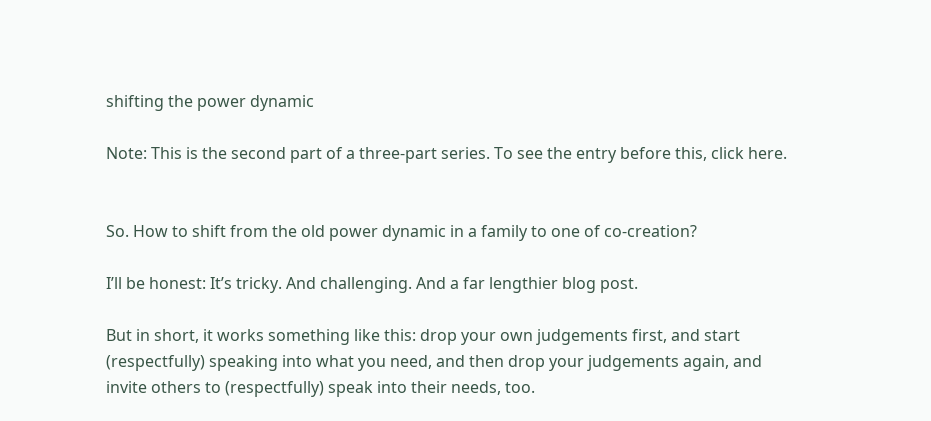shifting the power dynamic

Note: This is the second part of a three-part series. To see the entry before this, click here.


So. How to shift from the old power dynamic in a family to one of co-creation?

I’ll be honest: It’s tricky. And challenging. And a far lengthier blog post.

But in short, it works something like this: drop your own judgements first, and start (respectfully) speaking into what you need, and then drop your judgements again, and invite others to (respectfully) speak into their needs, too.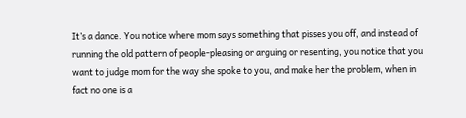It’s a dance. You notice where mom says something that pisses you off, and instead of running the old pattern of people-pleasing or arguing or resenting, you notice that you want to judge mom for the way she spoke to you, and make her the problem, when in fact no one is a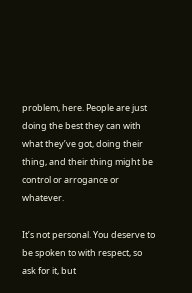problem, here. People are just doing the best they can with what they’ve got, doing their thing, and their thing might be control or arrogance or whatever.

It’s not personal. You deserve to be spoken to with respect, so ask for it, but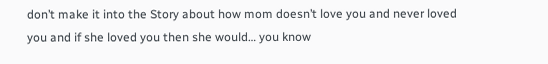don’t make it into the Story about how mom doesn’t love you and never loved you and if she loved you then she would… you know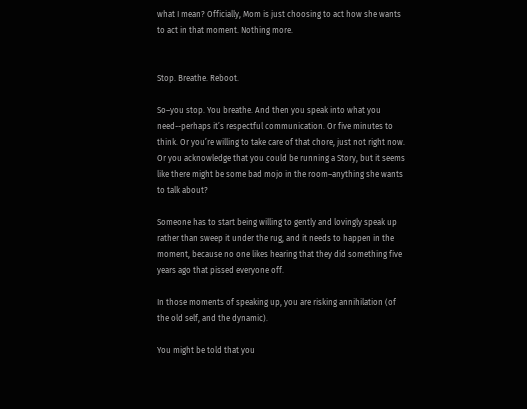what I mean? Officially, Mom is just choosing to act how she wants to act in that moment. Nothing more.


Stop. Breathe. Reboot.

So–you stop. You breathe. And then you speak into what you need--perhaps it’s respectful communication. Or five minutes to think. Or you’re willing to take care of that chore, just not right now. Or you acknowledge that you could be running a Story, but it seems like there might be some bad mojo in the room–anything she wants to talk about?

Someone has to start being willing to gently and lovingly speak up rather than sweep it under the rug, and it needs to happen in the moment, because no one likes hearing that they did something five years ago that pissed everyone off.

In those moments of speaking up, you are risking annihilation (of the old self, and the dynamic).

You might be told that you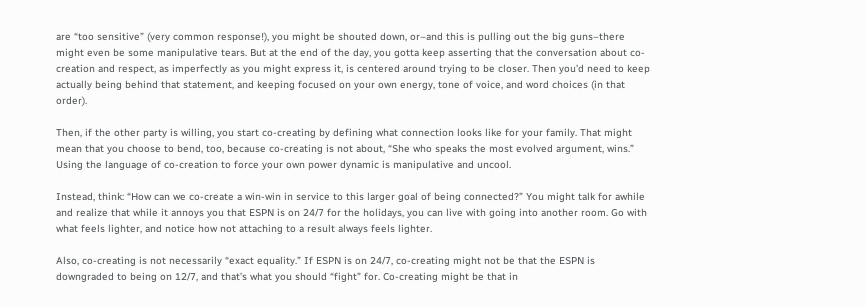are “too sensitive” (very common response!), you might be shouted down, or–and this is pulling out the big guns–there might even be some manipulative tears. But at the end of the day, you gotta keep asserting that the conversation about co-creation and respect, as imperfectly as you might express it, is centered around trying to be closer. Then you’d need to keep actually being behind that statement, and keeping focused on your own energy, tone of voice, and word choices (in that order).

Then, if the other party is willing, you start co-creating by defining what connection looks like for your family. That might mean that you choose to bend, too, because co-creating is not about, “She who speaks the most evolved argument, wins.” Using the language of co-creation to force your own power dynamic is manipulative and uncool.

Instead, think: “How can we co-create a win-win in service to this larger goal of being connected?” You might talk for awhile and realize that while it annoys you that ESPN is on 24/7 for the holidays, you can live with going into another room. Go with what feels lighter, and notice how not attaching to a result always feels lighter.

Also, co-creating is not necessarily “exact equality.” If ESPN is on 24/7, co-creating might not be that the ESPN is downgraded to being on 12/7, and that’s what you should “fight” for. Co-creating might be that in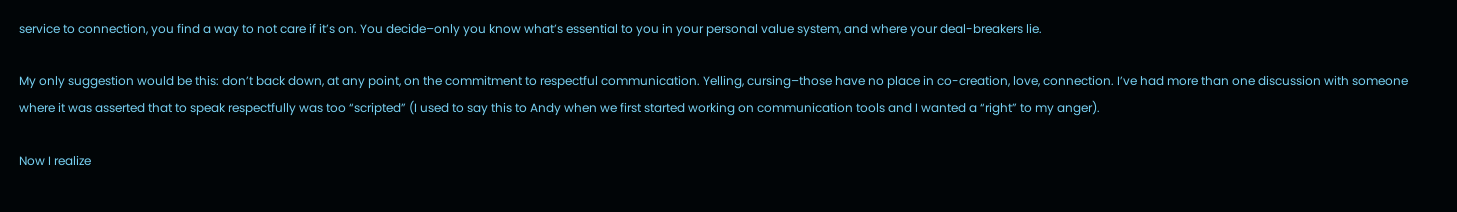service to connection, you find a way to not care if it’s on. You decide–only you know what’s essential to you in your personal value system, and where your deal-breakers lie.

My only suggestion would be this: don’t back down, at any point, on the commitment to respectful communication. Yelling, cursing–those have no place in co-creation, love, connection. I’ve had more than one discussion with someone where it was asserted that to speak respectfully was too “scripted” (I used to say this to Andy when we first started working on communication tools and I wanted a “right” to my anger).

Now I realize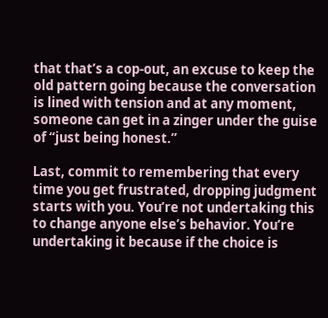that that’s a cop-out, an excuse to keep the old pattern going because the conversation is lined with tension and at any moment, someone can get in a zinger under the guise of “just being honest.”

Last, commit to remembering that every time you get frustrated, dropping judgment starts with you. You’re not undertaking this to change anyone else’s behavior. You’re undertaking it because if the choice is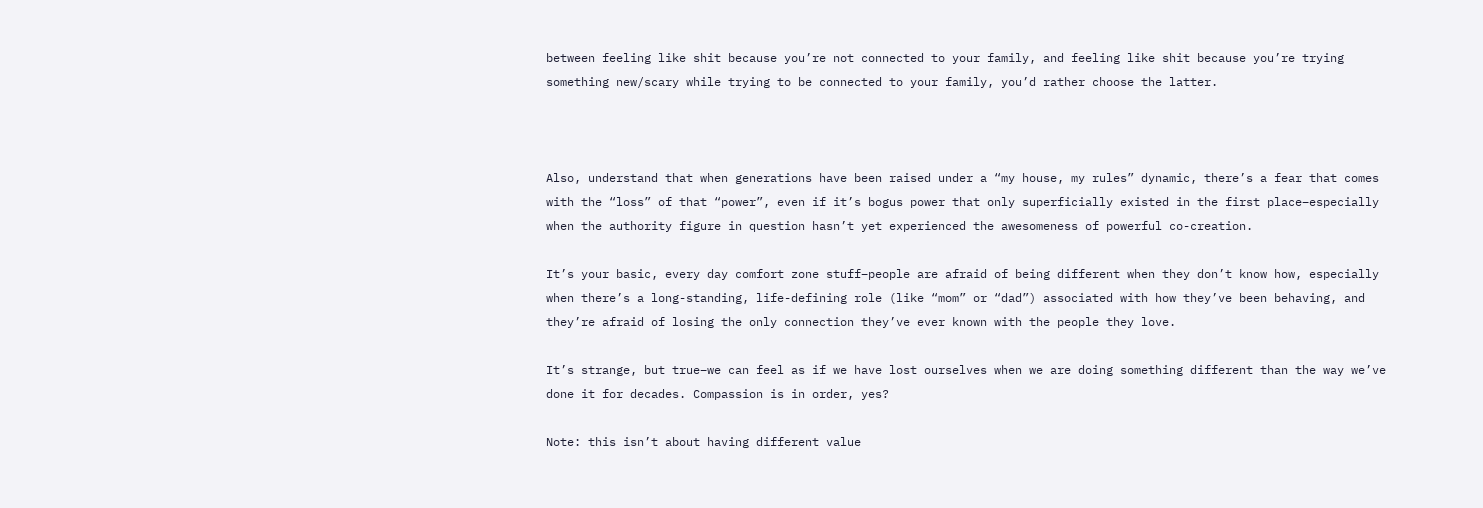between feeling like shit because you’re not connected to your family, and feeling like shit because you’re trying something new/scary while trying to be connected to your family, you’d rather choose the latter.



Also, understand that when generations have been raised under a “my house, my rules” dynamic, there’s a fear that comes with the “loss” of that “power”, even if it’s bogus power that only superficially existed in the first place–especially when the authority figure in question hasn’t yet experienced the awesomeness of powerful co-creation.

It’s your basic, every day comfort zone stuff–people are afraid of being different when they don’t know how, especially when there’s a long-standing, life-defining role (like “mom” or “dad”) associated with how they’ve been behaving, and they’re afraid of losing the only connection they’ve ever known with the people they love.

It’s strange, but true–we can feel as if we have lost ourselves when we are doing something different than the way we’ve done it for decades. Compassion is in order, yes?

Note: this isn’t about having different value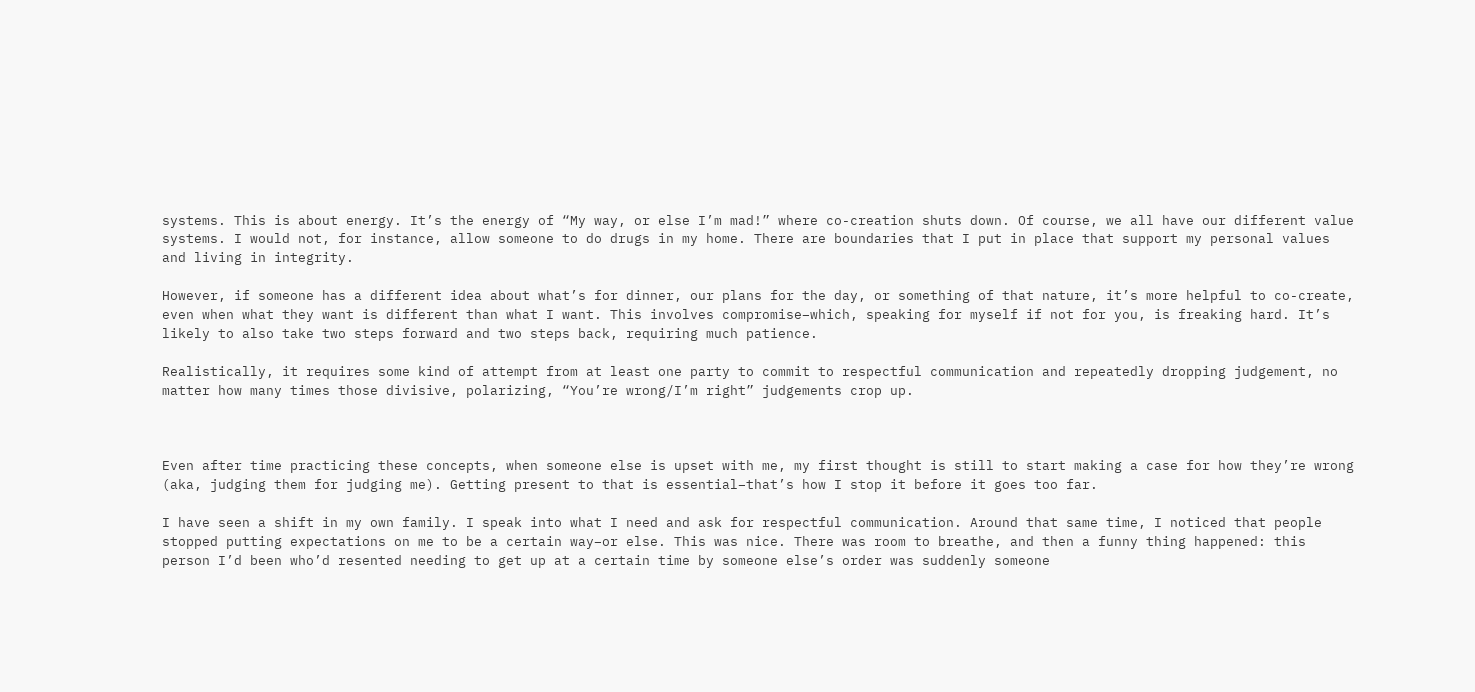systems. This is about energy. It’s the energy of “My way, or else I’m mad!” where co-creation shuts down. Of course, we all have our different value systems. I would not, for instance, allow someone to do drugs in my home. There are boundaries that I put in place that support my personal values and living in integrity.

However, if someone has a different idea about what’s for dinner, our plans for the day, or something of that nature, it’s more helpful to co-create, even when what they want is different than what I want. This involves compromise–which, speaking for myself if not for you, is freaking hard. It’s likely to also take two steps forward and two steps back, requiring much patience.

Realistically, it requires some kind of attempt from at least one party to commit to respectful communication and repeatedly dropping judgement, no matter how many times those divisive, polarizing, “You’re wrong/I’m right” judgements crop up.



Even after time practicing these concepts, when someone else is upset with me, my first thought is still to start making a case for how they’re wrong (aka, judging them for judging me). Getting present to that is essential–that’s how I stop it before it goes too far.

I have seen a shift in my own family. I speak into what I need and ask for respectful communication. Around that same time, I noticed that people stopped putting expectations on me to be a certain way–or else. This was nice. There was room to breathe, and then a funny thing happened: this person I’d been who’d resented needing to get up at a certain time by someone else’s order was suddenly someone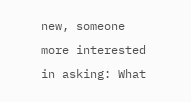new, someone more interested in asking: What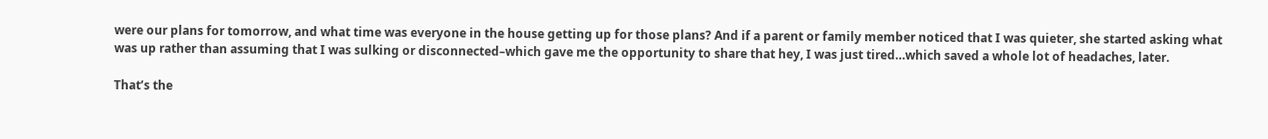were our plans for tomorrow, and what time was everyone in the house getting up for those plans? And if a parent or family member noticed that I was quieter, she started asking what was up rather than assuming that I was sulking or disconnected–which gave me the opportunity to share that hey, I was just tired…which saved a whole lot of headaches, later.

That’s the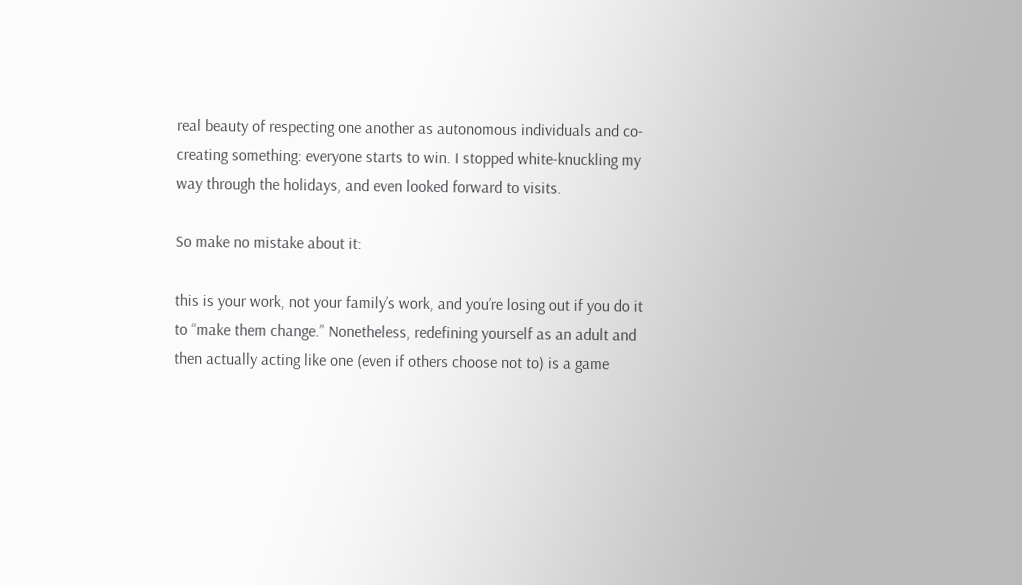real beauty of respecting one another as autonomous individuals and co-creating something: everyone starts to win. I stopped white-knuckling my way through the holidays, and even looked forward to visits.

So make no mistake about it:

this is your work, not your family’s work, and you’re losing out if you do it to “make them change.” Nonetheless, redefining yourself as an adult and then actually acting like one (even if others choose not to) is a game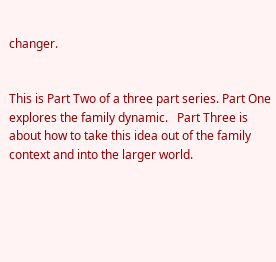changer.


This is Part Two of a three part series. Part One explores the family dynamic.   Part Three is about how to take this idea out of the family context and into the larger world.